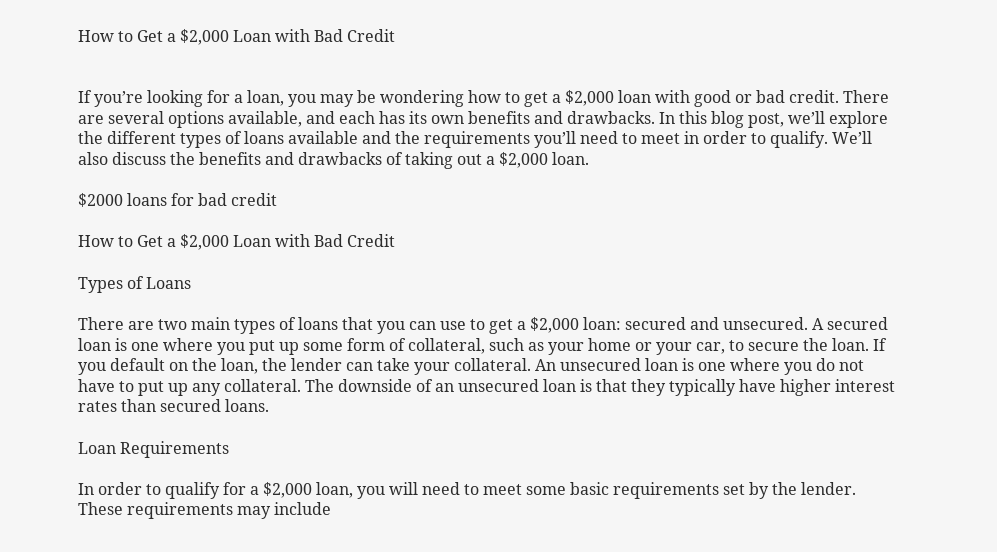How to Get a $2,000 Loan with Bad Credit


If you’re looking for a loan, you may be wondering how to get a $2,000 loan with good or bad credit. There are several options available, and each has its own benefits and drawbacks. In this blog post, we’ll explore the different types of loans available and the requirements you’ll need to meet in order to qualify. We’ll also discuss the benefits and drawbacks of taking out a $2,000 loan.

$2000 loans for bad credit

How to Get a $2,000 Loan with Bad Credit

Types of Loans

There are two main types of loans that you can use to get a $2,000 loan: secured and unsecured. A secured loan is one where you put up some form of collateral, such as your home or your car, to secure the loan. If you default on the loan, the lender can take your collateral. An unsecured loan is one where you do not have to put up any collateral. The downside of an unsecured loan is that they typically have higher interest rates than secured loans.

Loan Requirements

In order to qualify for a $2,000 loan, you will need to meet some basic requirements set by the lender. These requirements may include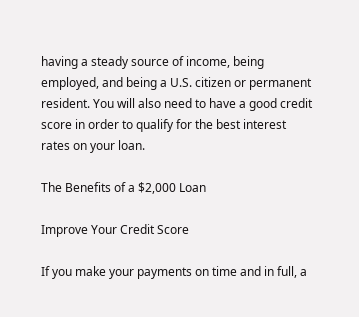having a steady source of income, being employed, and being a U.S. citizen or permanent resident. You will also need to have a good credit score in order to qualify for the best interest rates on your loan.

The Benefits of a $2,000 Loan

Improve Your Credit Score

If you make your payments on time and in full, a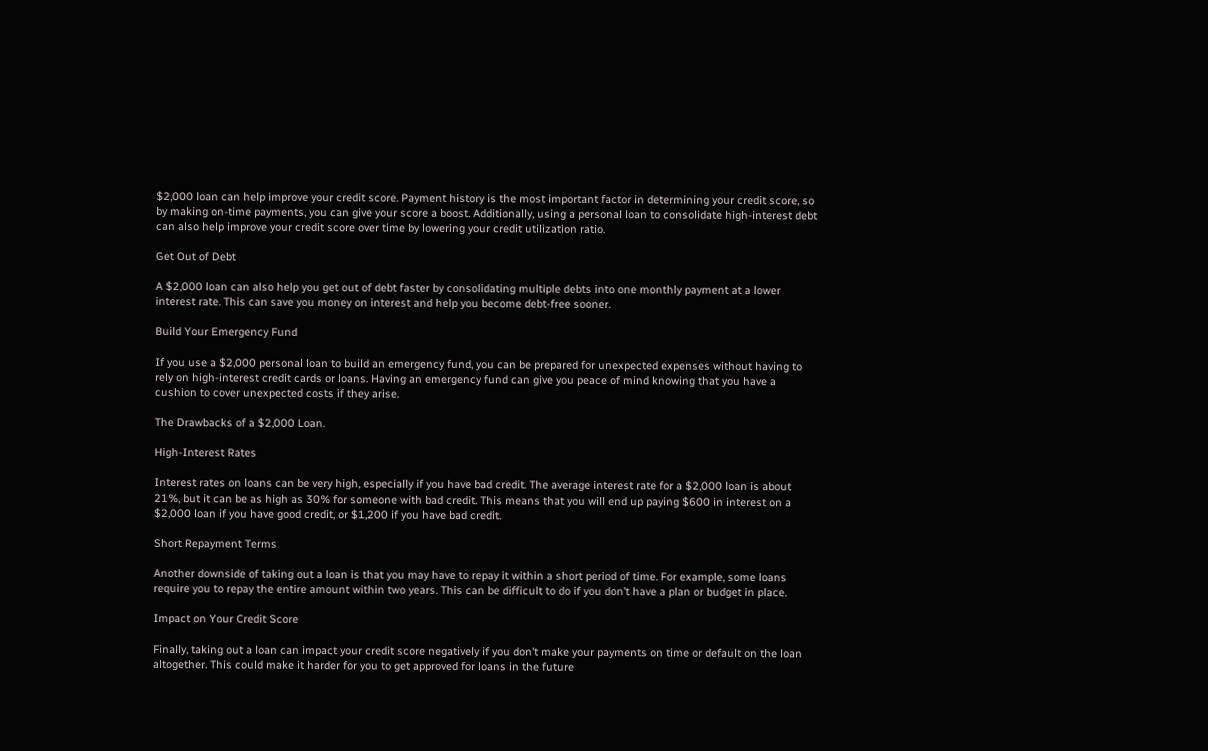$2,000 loan can help improve your credit score. Payment history is the most important factor in determining your credit score, so by making on-time payments, you can give your score a boost. Additionally, using a personal loan to consolidate high-interest debt can also help improve your credit score over time by lowering your credit utilization ratio.

Get Out of Debt

A $2,000 loan can also help you get out of debt faster by consolidating multiple debts into one monthly payment at a lower interest rate. This can save you money on interest and help you become debt-free sooner.

Build Your Emergency Fund

If you use a $2,000 personal loan to build an emergency fund, you can be prepared for unexpected expenses without having to rely on high-interest credit cards or loans. Having an emergency fund can give you peace of mind knowing that you have a cushion to cover unexpected costs if they arise.

The Drawbacks of a $2,000 Loan.

High-Interest Rates

Interest rates on loans can be very high, especially if you have bad credit. The average interest rate for a $2,000 loan is about 21%, but it can be as high as 30% for someone with bad credit. This means that you will end up paying $600 in interest on a $2,000 loan if you have good credit, or $1,200 if you have bad credit.

Short Repayment Terms

Another downside of taking out a loan is that you may have to repay it within a short period of time. For example, some loans require you to repay the entire amount within two years. This can be difficult to do if you don’t have a plan or budget in place.

Impact on Your Credit Score

Finally, taking out a loan can impact your credit score negatively if you don’t make your payments on time or default on the loan altogether. This could make it harder for you to get approved for loans in the future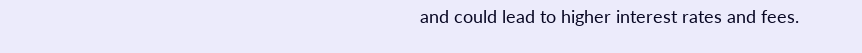and could lead to higher interest rates and fees.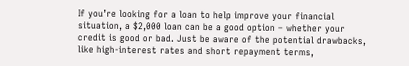If you’re looking for a loan to help improve your financial situation, a $2,000 loan can be a good option – whether your credit is good or bad. Just be aware of the potential drawbacks, like high-interest rates and short repayment terms,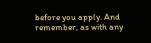before you apply. And remember, as with any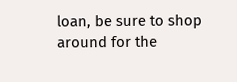loan, be sure to shop around for the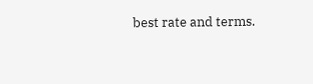best rate and terms.